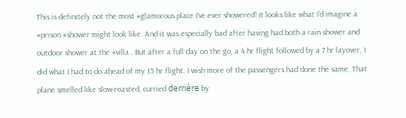This is definitely not the most #glamorous place I’ve ever showered! It looks like what I’d imagine a #prison #shower might look like. And it was especially bad after having had both a rain shower and outdoor shower at the #villa . But after a full day on the go, a 4 hr flight followed by a 7 hr layover, I did what I had to do ahead of my 15 hr flight. I wish more of the passengers had done the same. That plane smelled like slow-roasted, curried derrière by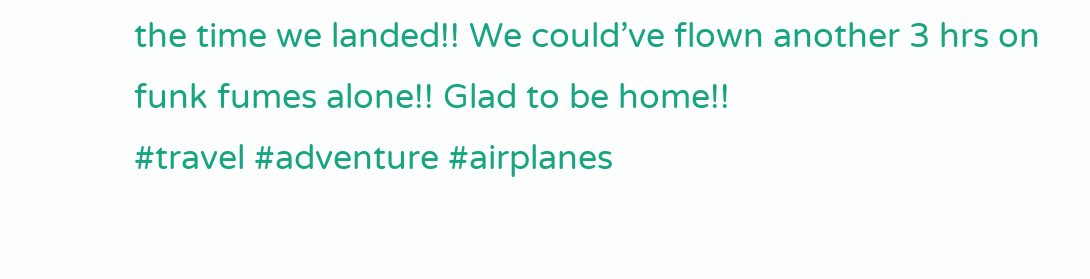the time we landed!! We could’ve flown another 3 hrs on funk fumes alone!! Glad to be home!!
#travel #adventure #airplanes